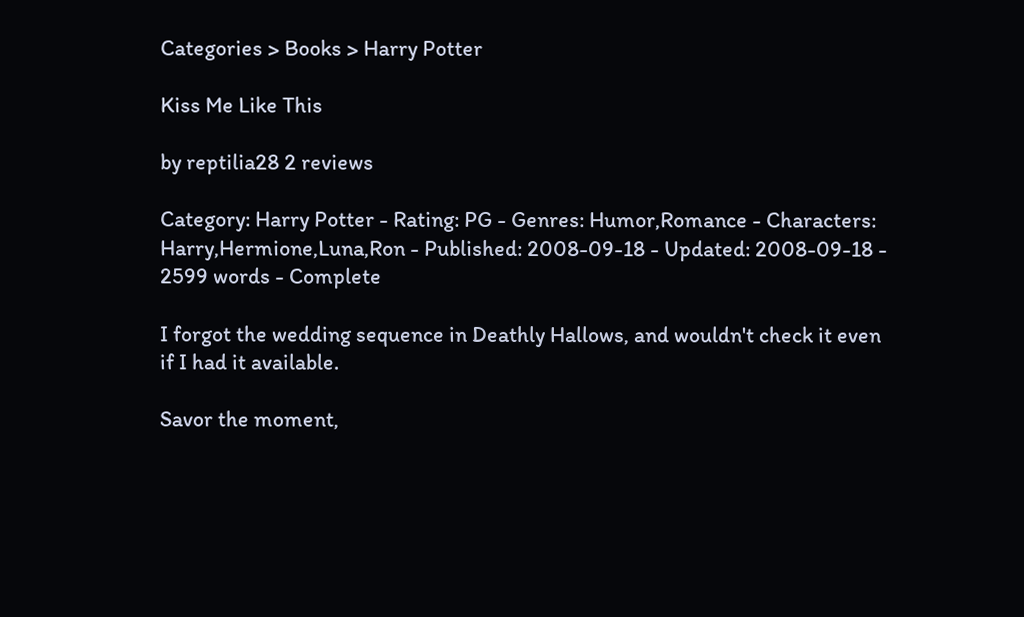Categories > Books > Harry Potter

Kiss Me Like This

by reptilia28 2 reviews

Category: Harry Potter - Rating: PG - Genres: Humor,Romance - Characters: Harry,Hermione,Luna,Ron - Published: 2008-09-18 - Updated: 2008-09-18 - 2599 words - Complete

I forgot the wedding sequence in Deathly Hallows, and wouldn't check it even if I had it available.

Savor the moment,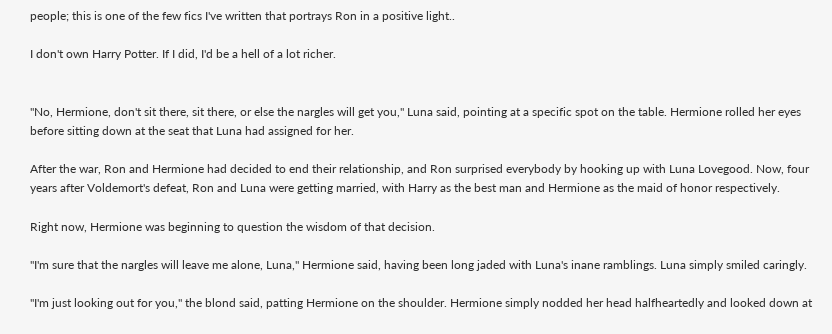people; this is one of the few fics I've written that portrays Ron in a positive light..

I don't own Harry Potter. If I did, I'd be a hell of a lot richer.


"No, Hermione, don't sit there, sit there, or else the nargles will get you," Luna said, pointing at a specific spot on the table. Hermione rolled her eyes before sitting down at the seat that Luna had assigned for her.

After the war, Ron and Hermione had decided to end their relationship, and Ron surprised everybody by hooking up with Luna Lovegood. Now, four years after Voldemort's defeat, Ron and Luna were getting married, with Harry as the best man and Hermione as the maid of honor respectively.

Right now, Hermione was beginning to question the wisdom of that decision.

"I'm sure that the nargles will leave me alone, Luna," Hermione said, having been long jaded with Luna's inane ramblings. Luna simply smiled caringly.

"I'm just looking out for you," the blond said, patting Hermione on the shoulder. Hermione simply nodded her head halfheartedly and looked down at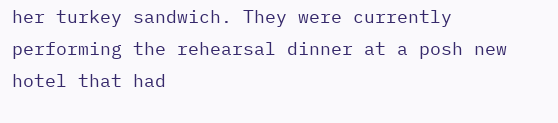her turkey sandwich. They were currently performing the rehearsal dinner at a posh new hotel that had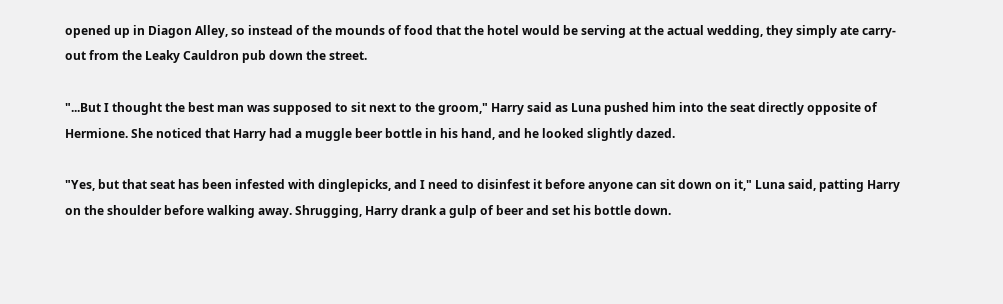opened up in Diagon Alley, so instead of the mounds of food that the hotel would be serving at the actual wedding, they simply ate carry-out from the Leaky Cauldron pub down the street.

"...But I thought the best man was supposed to sit next to the groom," Harry said as Luna pushed him into the seat directly opposite of Hermione. She noticed that Harry had a muggle beer bottle in his hand, and he looked slightly dazed.

"Yes, but that seat has been infested with dinglepicks, and I need to disinfest it before anyone can sit down on it," Luna said, patting Harry on the shoulder before walking away. Shrugging, Harry drank a gulp of beer and set his bottle down.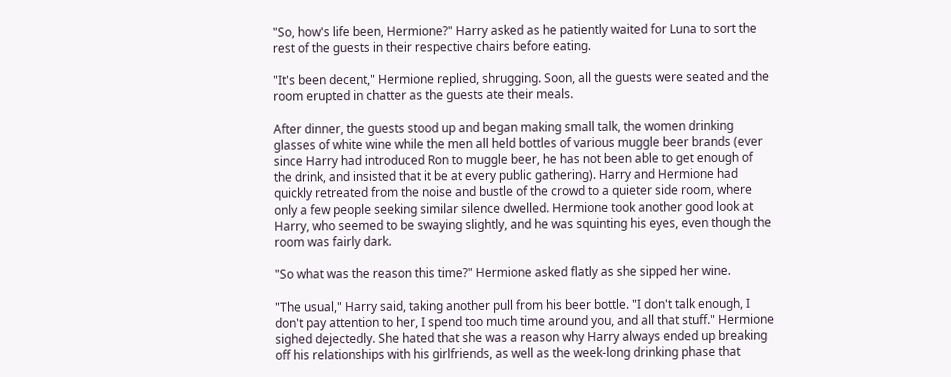"So, how's life been, Hermione?" Harry asked as he patiently waited for Luna to sort the rest of the guests in their respective chairs before eating.

"It's been decent," Hermione replied, shrugging. Soon, all the guests were seated and the room erupted in chatter as the guests ate their meals.

After dinner, the guests stood up and began making small talk, the women drinking glasses of white wine while the men all held bottles of various muggle beer brands (ever since Harry had introduced Ron to muggle beer, he has not been able to get enough of the drink, and insisted that it be at every public gathering). Harry and Hermione had quickly retreated from the noise and bustle of the crowd to a quieter side room, where only a few people seeking similar silence dwelled. Hermione took another good look at Harry, who seemed to be swaying slightly, and he was squinting his eyes, even though the room was fairly dark.

"So what was the reason this time?" Hermione asked flatly as she sipped her wine.

"The usual," Harry said, taking another pull from his beer bottle. "I don't talk enough, I don't pay attention to her, I spend too much time around you, and all that stuff." Hermione sighed dejectedly. She hated that she was a reason why Harry always ended up breaking off his relationships with his girlfriends, as well as the week-long drinking phase that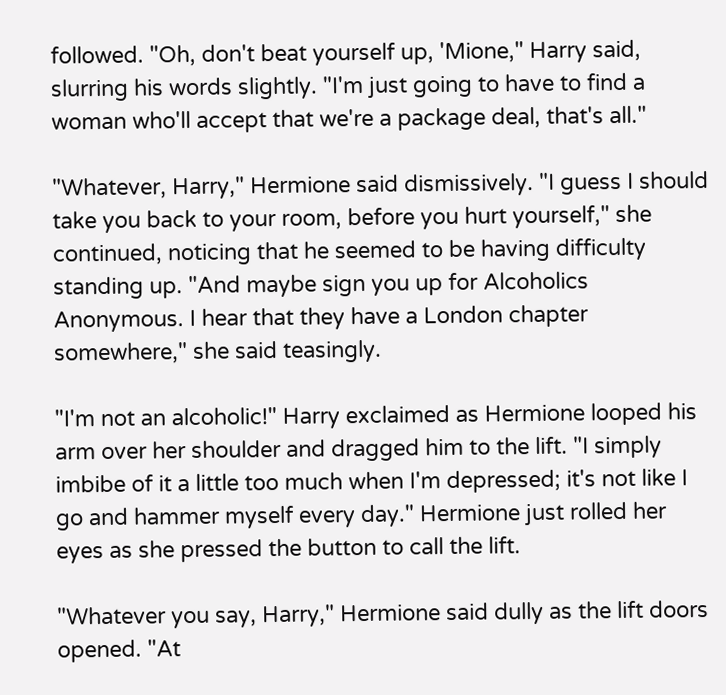followed. "Oh, don't beat yourself up, 'Mione," Harry said, slurring his words slightly. "I'm just going to have to find a woman who'll accept that we're a package deal, that's all."

"Whatever, Harry," Hermione said dismissively. "I guess I should take you back to your room, before you hurt yourself," she continued, noticing that he seemed to be having difficulty standing up. "And maybe sign you up for Alcoholics Anonymous. I hear that they have a London chapter somewhere," she said teasingly.

"I'm not an alcoholic!" Harry exclaimed as Hermione looped his arm over her shoulder and dragged him to the lift. "I simply imbibe of it a little too much when I'm depressed; it's not like I go and hammer myself every day." Hermione just rolled her eyes as she pressed the button to call the lift.

"Whatever you say, Harry," Hermione said dully as the lift doors opened. "At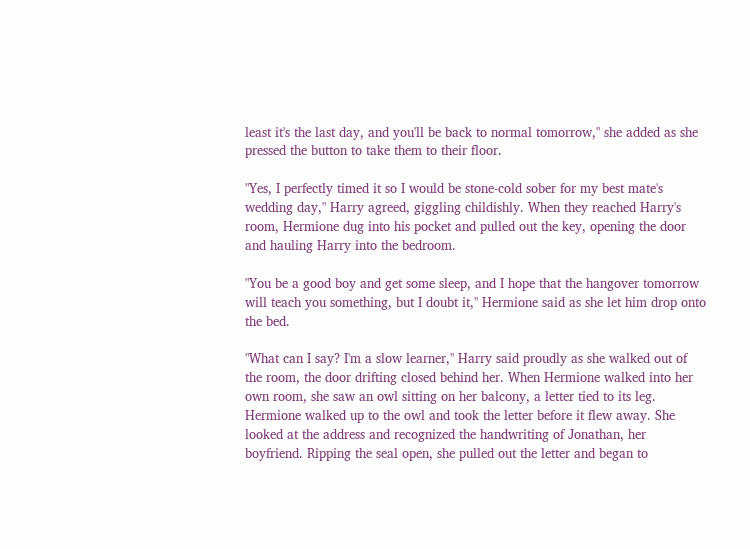least it's the last day, and you'll be back to normal tomorrow," she added as she pressed the button to take them to their floor.

"Yes, I perfectly timed it so I would be stone-cold sober for my best mate's wedding day," Harry agreed, giggling childishly. When they reached Harry's room, Hermione dug into his pocket and pulled out the key, opening the door and hauling Harry into the bedroom.

"You be a good boy and get some sleep, and I hope that the hangover tomorrow will teach you something, but I doubt it," Hermione said as she let him drop onto the bed.

"What can I say? I'm a slow learner," Harry said proudly as she walked out of the room, the door drifting closed behind her. When Hermione walked into her own room, she saw an owl sitting on her balcony, a letter tied to its leg. Hermione walked up to the owl and took the letter before it flew away. She looked at the address and recognized the handwriting of Jonathan, her boyfriend. Ripping the seal open, she pulled out the letter and began to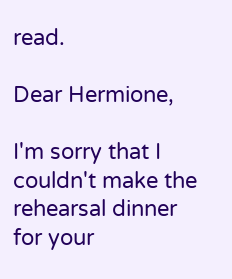read.

Dear Hermione,

I'm sorry that I couldn't make the rehearsal dinner for your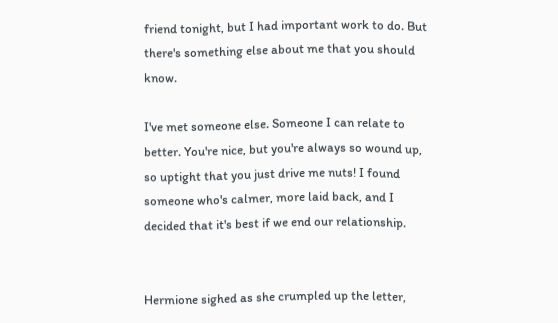friend tonight, but I had important work to do. But there's something else about me that you should know.

I've met someone else. Someone I can relate to better. You're nice, but you're always so wound up, so uptight that you just drive me nuts! I found someone who's calmer, more laid back, and I decided that it's best if we end our relationship.


Hermione sighed as she crumpled up the letter,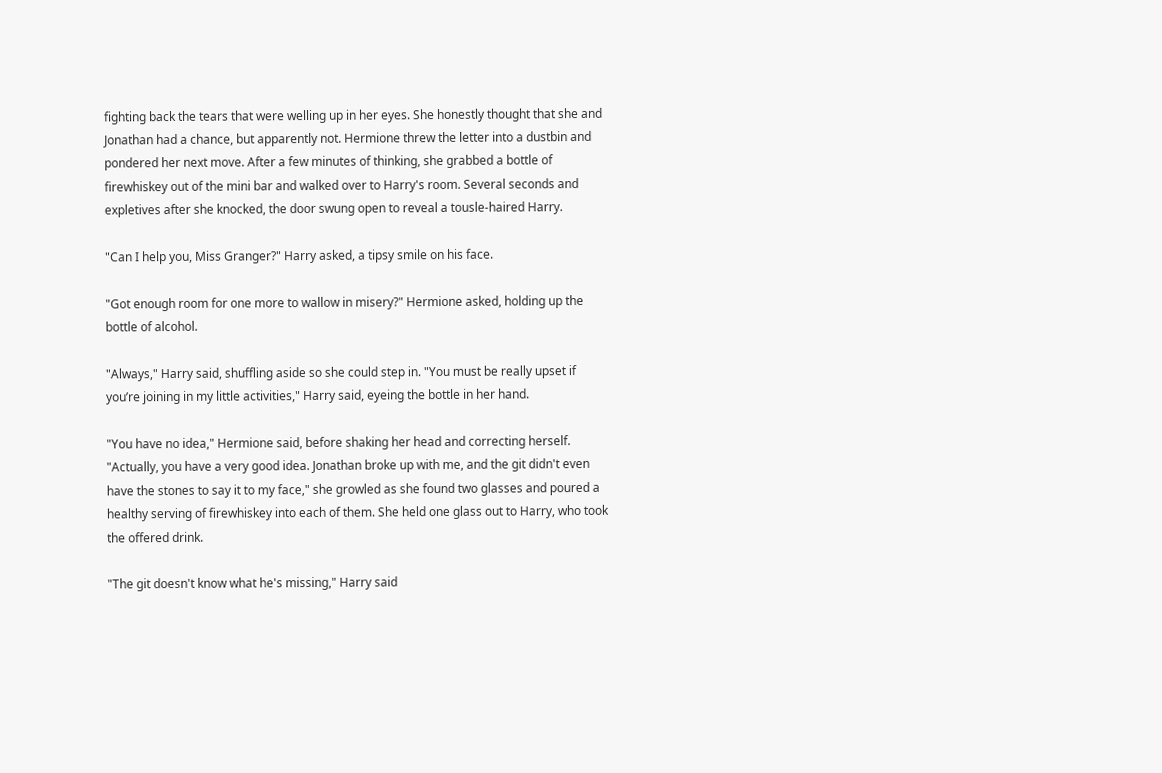fighting back the tears that were welling up in her eyes. She honestly thought that she and Jonathan had a chance, but apparently not. Hermione threw the letter into a dustbin and pondered her next move. After a few minutes of thinking, she grabbed a bottle of firewhiskey out of the mini bar and walked over to Harry's room. Several seconds and expletives after she knocked, the door swung open to reveal a tousle-haired Harry.

"Can I help you, Miss Granger?" Harry asked, a tipsy smile on his face.

"Got enough room for one more to wallow in misery?" Hermione asked, holding up the bottle of alcohol.

"Always," Harry said, shuffling aside so she could step in. "You must be really upset if you’re joining in my little activities," Harry said, eyeing the bottle in her hand.

"You have no idea," Hermione said, before shaking her head and correcting herself. "Actually, you have a very good idea. Jonathan broke up with me, and the git didn't even have the stones to say it to my face," she growled as she found two glasses and poured a healthy serving of firewhiskey into each of them. She held one glass out to Harry, who took the offered drink.

"The git doesn't know what he's missing," Harry said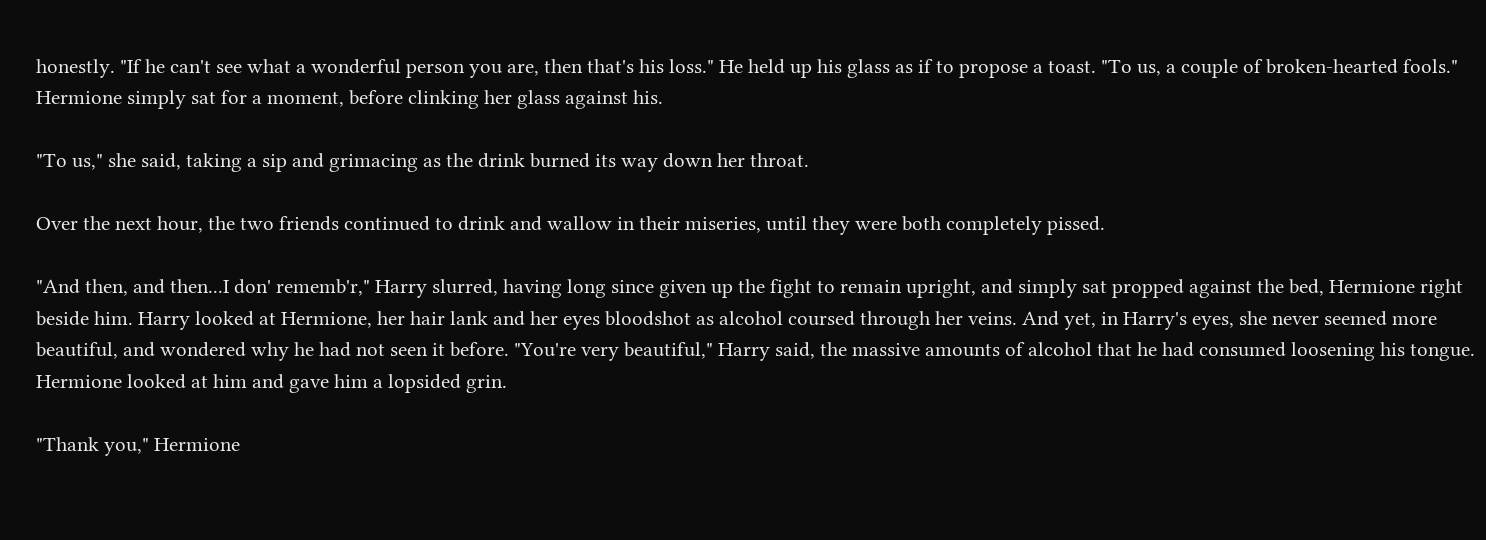honestly. "If he can't see what a wonderful person you are, then that's his loss." He held up his glass as if to propose a toast. "To us, a couple of broken-hearted fools." Hermione simply sat for a moment, before clinking her glass against his.

"To us," she said, taking a sip and grimacing as the drink burned its way down her throat.

Over the next hour, the two friends continued to drink and wallow in their miseries, until they were both completely pissed.

"And then, and then...I don' rememb'r," Harry slurred, having long since given up the fight to remain upright, and simply sat propped against the bed, Hermione right beside him. Harry looked at Hermione, her hair lank and her eyes bloodshot as alcohol coursed through her veins. And yet, in Harry's eyes, she never seemed more beautiful, and wondered why he had not seen it before. "You're very beautiful," Harry said, the massive amounts of alcohol that he had consumed loosening his tongue. Hermione looked at him and gave him a lopsided grin.

"Thank you," Hermione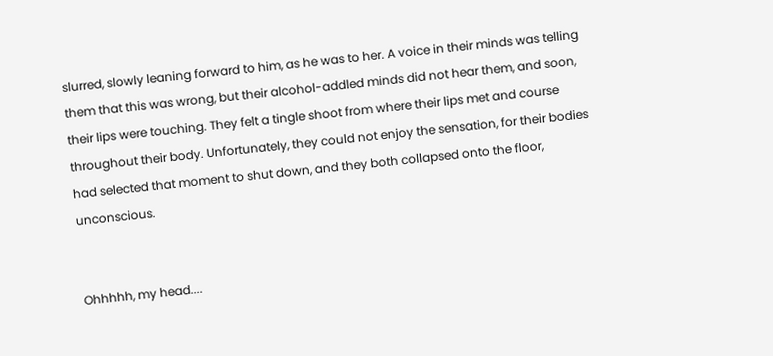slurred, slowly leaning forward to him, as he was to her. A voice in their minds was telling them that this was wrong, but their alcohol-addled minds did not hear them, and soon, their lips were touching. They felt a tingle shoot from where their lips met and course throughout their body. Unfortunately, they could not enjoy the sensation, for their bodies had selected that moment to shut down, and they both collapsed onto the floor, unconscious.


Ohhhhh, my head....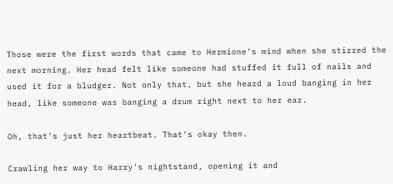Those were the first words that came to Hermione's mind when she stirred the next morning. Her head felt like someone had stuffed it full of nails and used it for a bludger. Not only that, but she heard a loud banging in her head, like someone was banging a drum right next to her ear.

Oh, that's just her heartbeat. That's okay then.

Crawling her way to Harry's nightstand, opening it and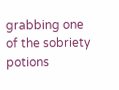grabbing one of the sobriety potions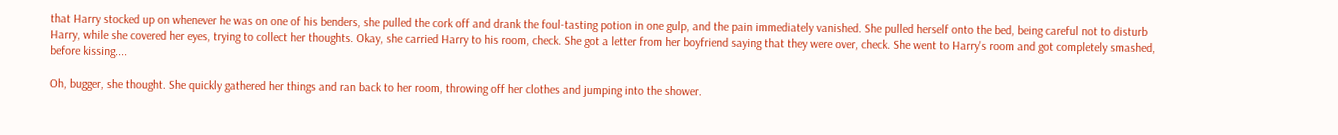that Harry stocked up on whenever he was on one of his benders, she pulled the cork off and drank the foul-tasting potion in one gulp, and the pain immediately vanished. She pulled herself onto the bed, being careful not to disturb Harry, while she covered her eyes, trying to collect her thoughts. Okay, she carried Harry to his room, check. She got a letter from her boyfriend saying that they were over, check. She went to Harry's room and got completely smashed, before kissing....

Oh, bugger, she thought. She quickly gathered her things and ran back to her room, throwing off her clothes and jumping into the shower.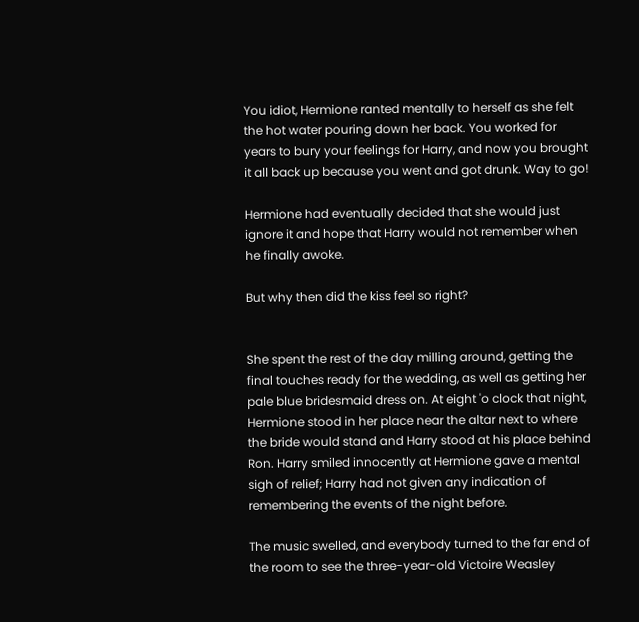You idiot, Hermione ranted mentally to herself as she felt the hot water pouring down her back. You worked for years to bury your feelings for Harry, and now you brought it all back up because you went and got drunk. Way to go!

Hermione had eventually decided that she would just ignore it and hope that Harry would not remember when he finally awoke.

But why then did the kiss feel so right?


She spent the rest of the day milling around, getting the final touches ready for the wedding, as well as getting her pale blue bridesmaid dress on. At eight 'o clock that night, Hermione stood in her place near the altar next to where the bride would stand and Harry stood at his place behind Ron. Harry smiled innocently at Hermione gave a mental sigh of relief; Harry had not given any indication of remembering the events of the night before.

The music swelled, and everybody turned to the far end of the room to see the three-year-old Victoire Weasley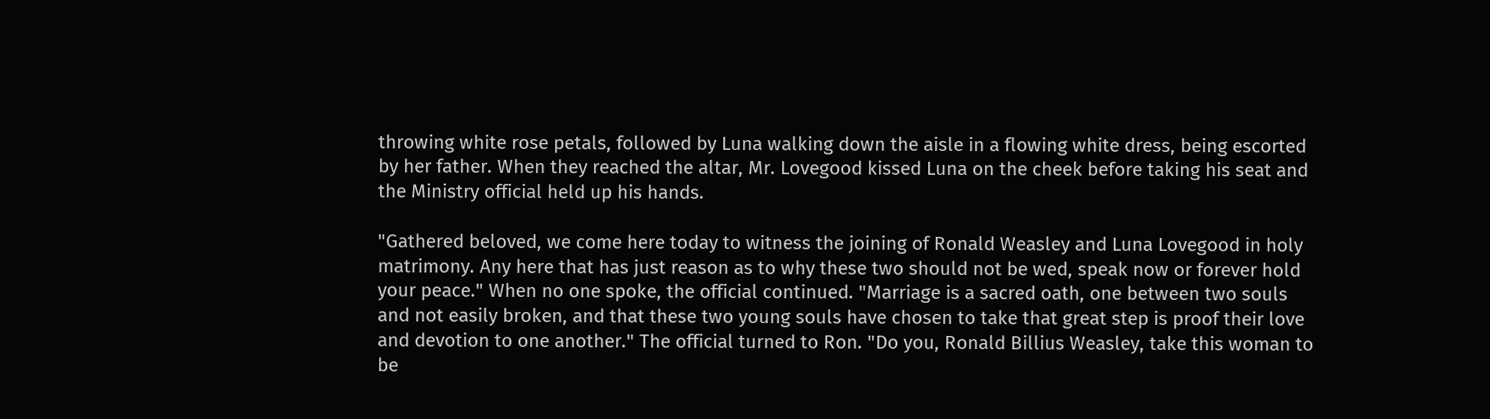throwing white rose petals, followed by Luna walking down the aisle in a flowing white dress, being escorted by her father. When they reached the altar, Mr. Lovegood kissed Luna on the cheek before taking his seat and the Ministry official held up his hands.

"Gathered beloved, we come here today to witness the joining of Ronald Weasley and Luna Lovegood in holy matrimony. Any here that has just reason as to why these two should not be wed, speak now or forever hold your peace." When no one spoke, the official continued. "Marriage is a sacred oath, one between two souls and not easily broken, and that these two young souls have chosen to take that great step is proof their love and devotion to one another." The official turned to Ron. "Do you, Ronald Billius Weasley, take this woman to be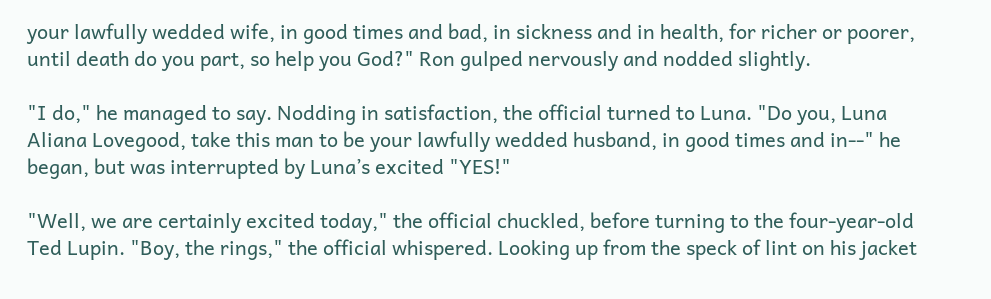your lawfully wedded wife, in good times and bad, in sickness and in health, for richer or poorer, until death do you part, so help you God?" Ron gulped nervously and nodded slightly.

"I do," he managed to say. Nodding in satisfaction, the official turned to Luna. "Do you, Luna Aliana Lovegood, take this man to be your lawfully wedded husband, in good times and in--" he began, but was interrupted by Luna’s excited "YES!"

"Well, we are certainly excited today," the official chuckled, before turning to the four-year-old Ted Lupin. "Boy, the rings," the official whispered. Looking up from the speck of lint on his jacket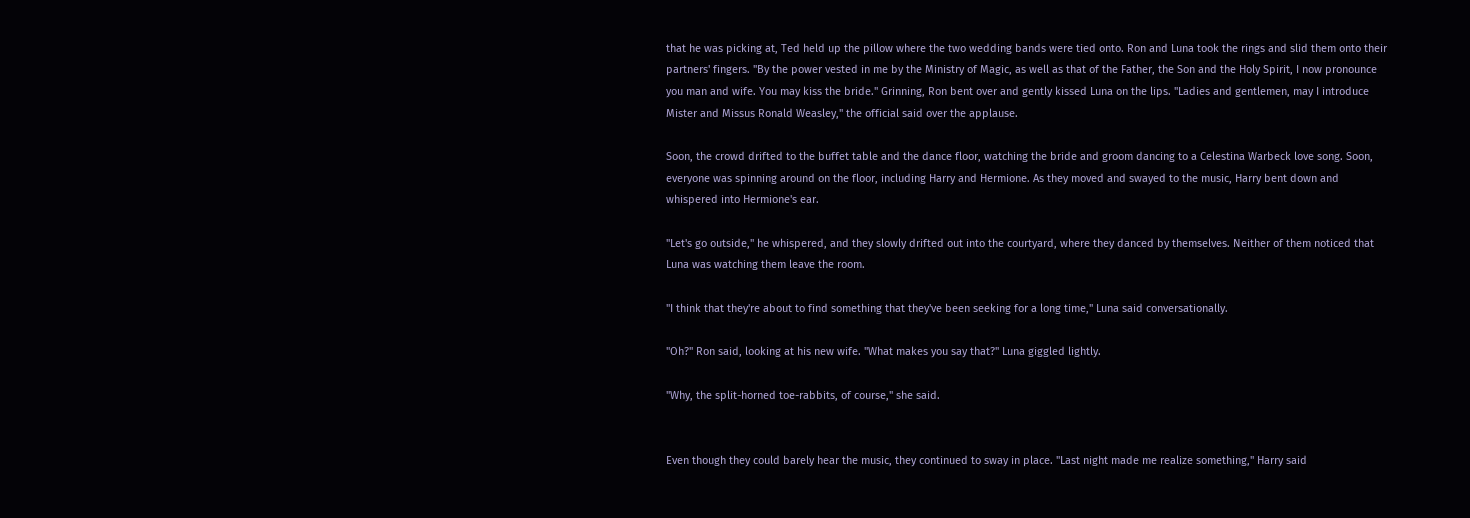that he was picking at, Ted held up the pillow where the two wedding bands were tied onto. Ron and Luna took the rings and slid them onto their partners' fingers. "By the power vested in me by the Ministry of Magic, as well as that of the Father, the Son and the Holy Spirit, I now pronounce you man and wife. You may kiss the bride." Grinning, Ron bent over and gently kissed Luna on the lips. "Ladies and gentlemen, may I introduce Mister and Missus Ronald Weasley," the official said over the applause.

Soon, the crowd drifted to the buffet table and the dance floor, watching the bride and groom dancing to a Celestina Warbeck love song. Soon, everyone was spinning around on the floor, including Harry and Hermione. As they moved and swayed to the music, Harry bent down and whispered into Hermione's ear.

"Let's go outside," he whispered, and they slowly drifted out into the courtyard, where they danced by themselves. Neither of them noticed that Luna was watching them leave the room.

"I think that they're about to find something that they've been seeking for a long time," Luna said conversationally.

"Oh?" Ron said, looking at his new wife. "What makes you say that?" Luna giggled lightly.

"Why, the split-horned toe-rabbits, of course," she said.


Even though they could barely hear the music, they continued to sway in place. "Last night made me realize something," Harry said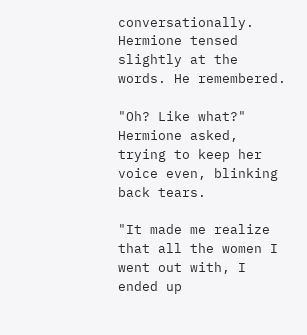conversationally. Hermione tensed slightly at the words. He remembered.

"Oh? Like what?" Hermione asked, trying to keep her voice even, blinking back tears.

"It made me realize that all the women I went out with, I ended up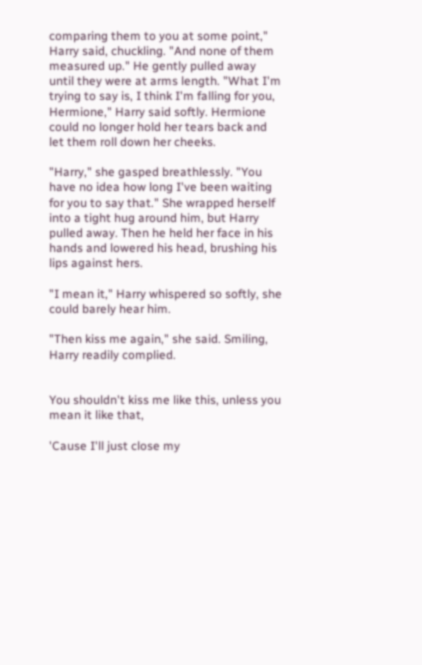comparing them to you at some point," Harry said, chuckling. "And none of them measured up." He gently pulled away until they were at arms length. "What I'm trying to say is, I think I'm falling for you, Hermione," Harry said softly. Hermione could no longer hold her tears back and let them roll down her cheeks.

"Harry," she gasped breathlessly. "You have no idea how long I've been waiting for you to say that." She wrapped herself into a tight hug around him, but Harry pulled away. Then he held her face in his hands and lowered his head, brushing his lips against hers.

"I mean it," Harry whispered so softly, she could barely hear him.

"Then kiss me again," she said. Smiling, Harry readily complied.


You shouldn't kiss me like this, unless you mean it like that,

'Cause I'll just close my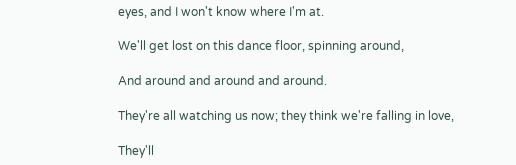eyes, and I won't know where I'm at.

We'll get lost on this dance floor, spinning around,

And around and around and around.

They're all watching us now; they think we're falling in love,

They'll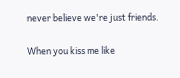never believe we're just friends.

When you kiss me like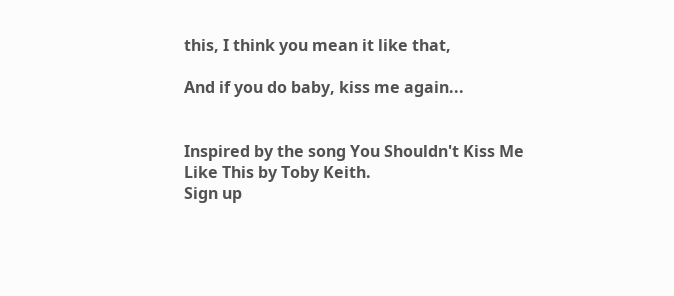this, I think you mean it like that,

And if you do baby, kiss me again...


Inspired by the song You Shouldn't Kiss Me Like This by Toby Keith.
Sign up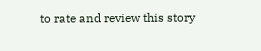to rate and review this story